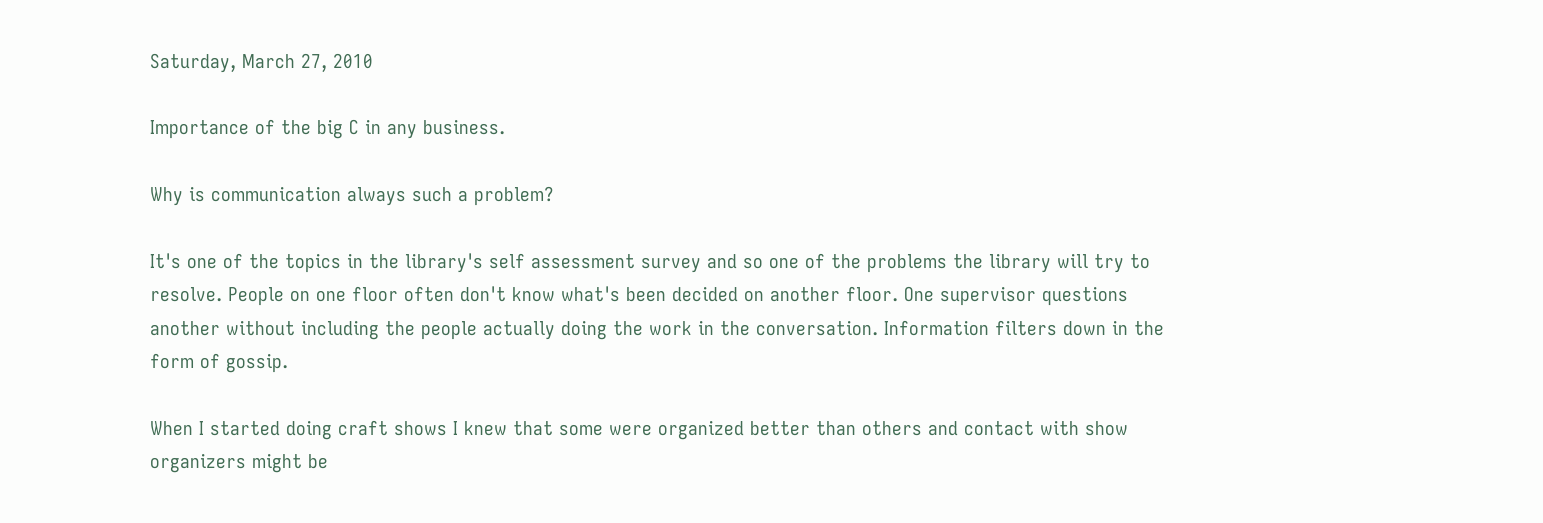Saturday, March 27, 2010

Importance of the big C in any business.

Why is communication always such a problem?

It's one of the topics in the library's self assessment survey and so one of the problems the library will try to resolve. People on one floor often don't know what's been decided on another floor. One supervisor questions another without including the people actually doing the work in the conversation. Information filters down in the form of gossip.

When I started doing craft shows I knew that some were organized better than others and contact with show organizers might be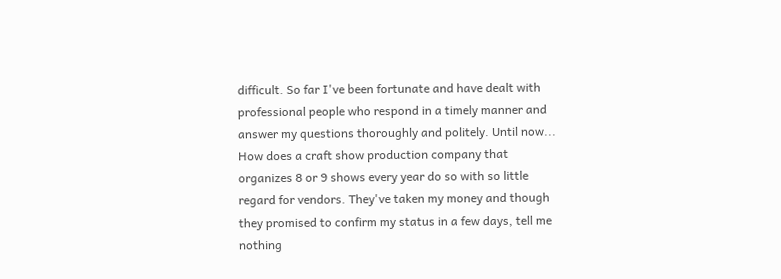difficult. So far I've been fortunate and have dealt with professional people who respond in a timely manner and answer my questions thoroughly and politely. Until now...
How does a craft show production company that organizes 8 or 9 shows every year do so with so little regard for vendors. They've taken my money and though they promised to confirm my status in a few days, tell me nothing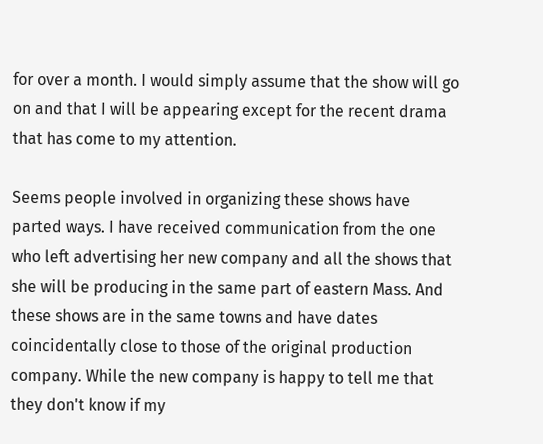for over a month. I would simply assume that the show will go on and that I will be appearing except for the recent drama that has come to my attention.

Seems people involved in organizing these shows have parted ways. I have received communication from the one who left advertising her new company and all the shows that she will be producing in the same part of eastern Mass. And these shows are in the same towns and have dates coincidentally close to those of the original production company. While the new company is happy to tell me that they don't know if my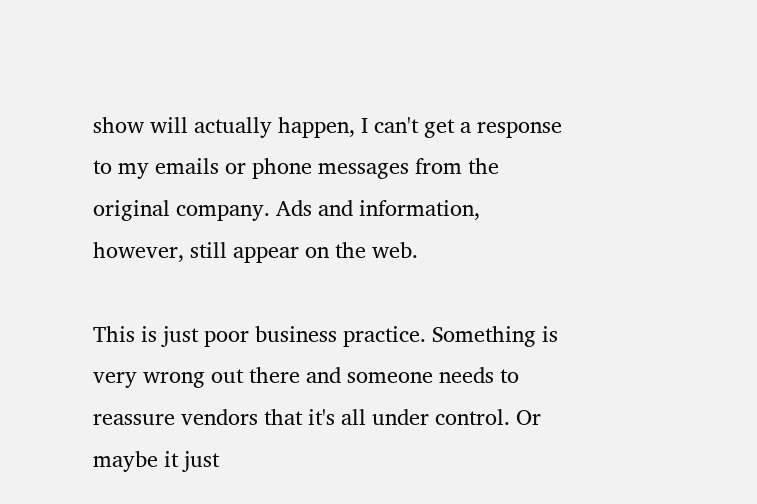show will actually happen, I can't get a response to my emails or phone messages from the original company. Ads and information, however, still appear on the web.

This is just poor business practice. Something is very wrong out there and someone needs to reassure vendors that it's all under control. Or maybe it just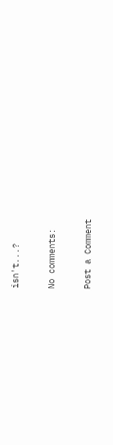isn't...?

No comments:

Post a Comment